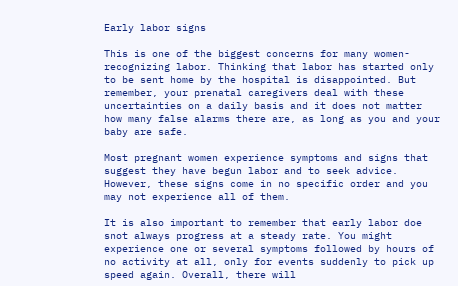Early labor signs

This is one of the biggest concerns for many women-recognizing labor. Thinking that labor has started only to be sent home by the hospital is disappointed. But remember, your prenatal caregivers deal with these uncertainties on a daily basis and it does not matter how many false alarms there are, as long as you and your baby are safe.

Most pregnant women experience symptoms and signs that suggest they have begun labor and to seek advice. However, these signs come in no specific order and you may not experience all of them.

It is also important to remember that early labor doe snot always progress at a steady rate. You might experience one or several symptoms followed by hours of no activity at all, only for events suddenly to pick up speed again. Overall, there will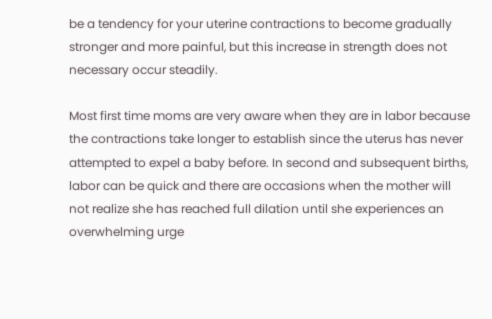be a tendency for your uterine contractions to become gradually stronger and more painful, but this increase in strength does not necessary occur steadily.

Most first time moms are very aware when they are in labor because the contractions take longer to establish since the uterus has never attempted to expel a baby before. In second and subsequent births, labor can be quick and there are occasions when the mother will not realize she has reached full dilation until she experiences an overwhelming urge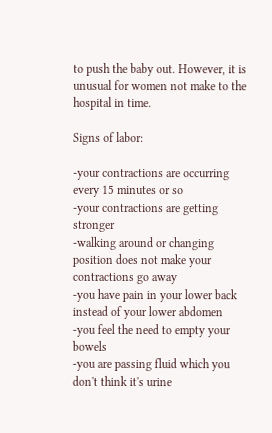to push the baby out. However, it is unusual for women not make to the hospital in time.

Signs of labor:

-your contractions are occurring every 15 minutes or so
-your contractions are getting stronger
-walking around or changing position does not make your contractions go away
-you have pain in your lower back instead of your lower abdomen
-you feel the need to empty your bowels
-you are passing fluid which you don't think it's urine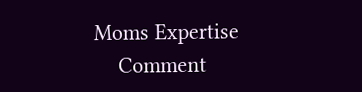Moms Expertise
    Comment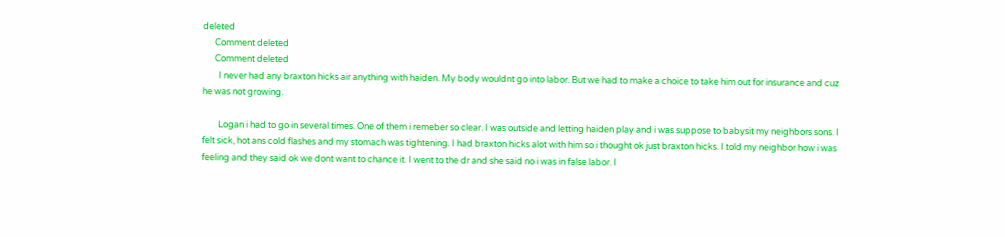deleted
      Comment deleted
      Comment deleted
        I never had any braxton hicks air anything with haiden. My body wouldnt go into labor. But we had to make a choice to take him out for insurance and cuz he was not growing.

        Logan i had to go in several times. One of them i remeber so clear. I was outside and letting haiden play and i was suppose to babysit my neighbors sons. I felt sick, hot ans cold flashes and my stomach was tightening. I had braxton hicks alot with him so i thought ok just braxton hicks. I told my neighbor how i was feeling and they said ok we dont want to chance it. I went to the dr and she said no i was in false labor. I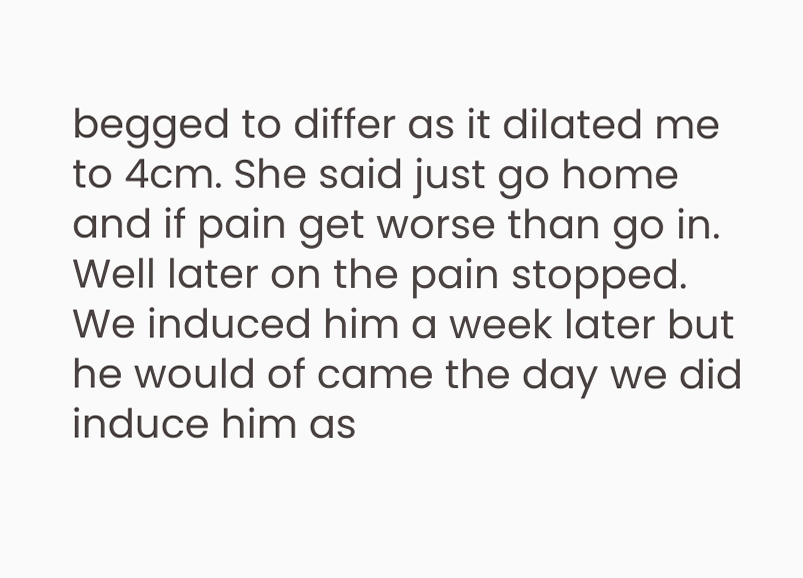begged to differ as it dilated me to 4cm. She said just go home and if pain get worse than go in. Well later on the pain stopped. We induced him a week later but he would of came the day we did induce him as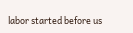labor started before us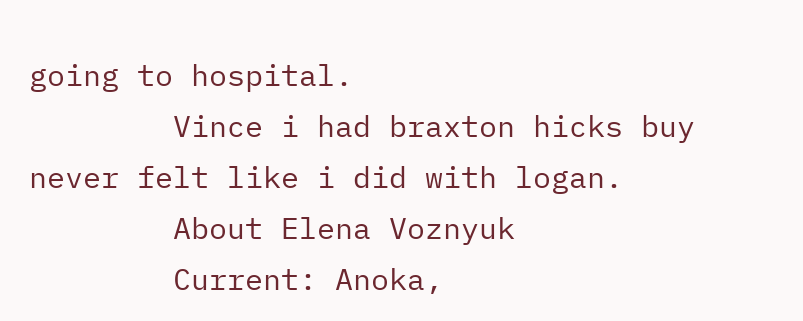going to hospital.
        Vince i had braxton hicks buy never felt like i did with logan.
        About Elena Voznyuk
        Current: Anoka,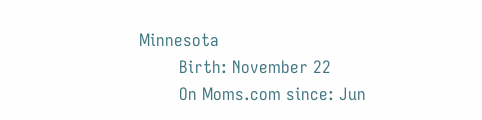Minnesota
        Birth: November 22
        On Moms.com since: Jun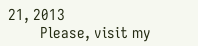21, 2013
        Please, visit my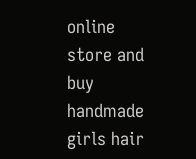online store and buy handmade girls hair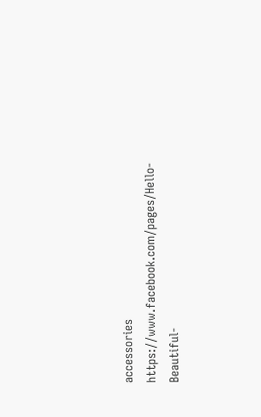accessories https://www.facebook.com/pages/Hello-Beautiful-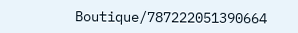Boutique/787222051390664